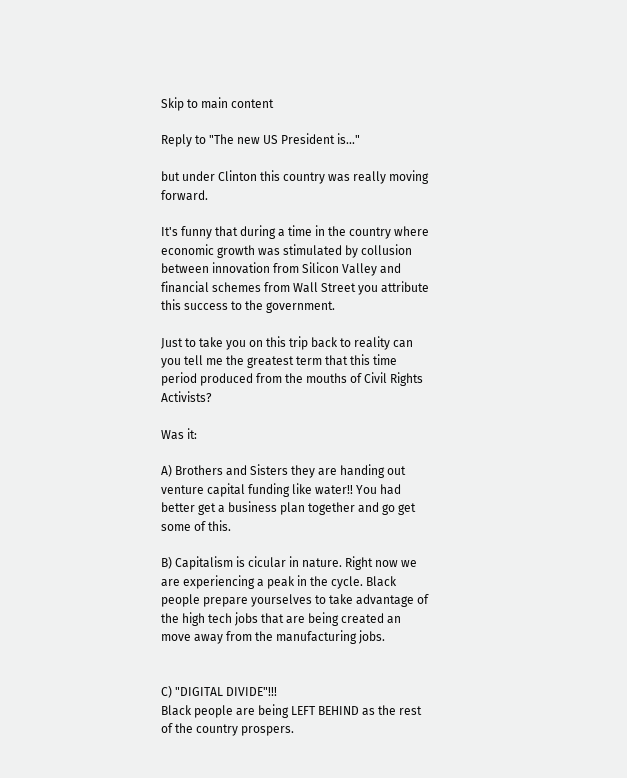Skip to main content

Reply to "The new US President is..."

but under Clinton this country was really moving forward.

It's funny that during a time in the country where economic growth was stimulated by collusion between innovation from Silicon Valley and financial schemes from Wall Street you attribute this success to the government.

Just to take you on this trip back to reality can you tell me the greatest term that this time period produced from the mouths of Civil Rights Activists?

Was it:

A) Brothers and Sisters they are handing out venture capital funding like water!! You had better get a business plan together and go get some of this.

B) Capitalism is cicular in nature. Right now we are experiencing a peak in the cycle. Black people prepare yourselves to take advantage of the high tech jobs that are being created an move away from the manufacturing jobs.


C) "DIGITAL DIVIDE"!!!
Black people are being LEFT BEHIND as the rest of the country prospers.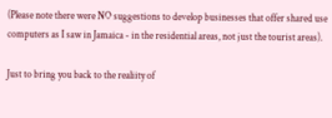(Please note there were NO suggestions to develop businesses that offer shared use computers as I saw in Jamaica - in the residential areas, not just the tourist areas).

Just to bring you back to the realiity of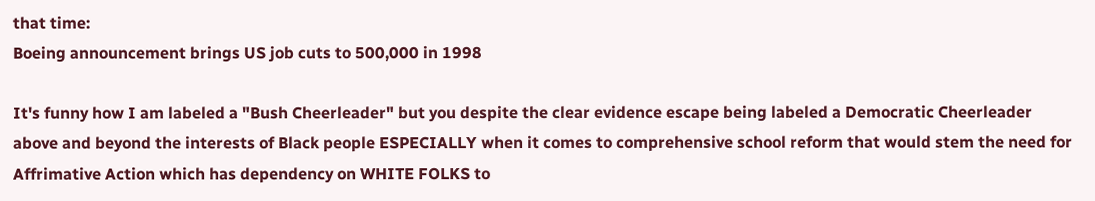that time:
Boeing announcement brings US job cuts to 500,000 in 1998

It's funny how I am labeled a "Bush Cheerleader" but you despite the clear evidence escape being labeled a Democratic Cheerleader above and beyond the interests of Black people ESPECIALLY when it comes to comprehensive school reform that would stem the need for Affrimative Action which has dependency on WHITE FOLKS to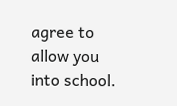agree to allow you into school.